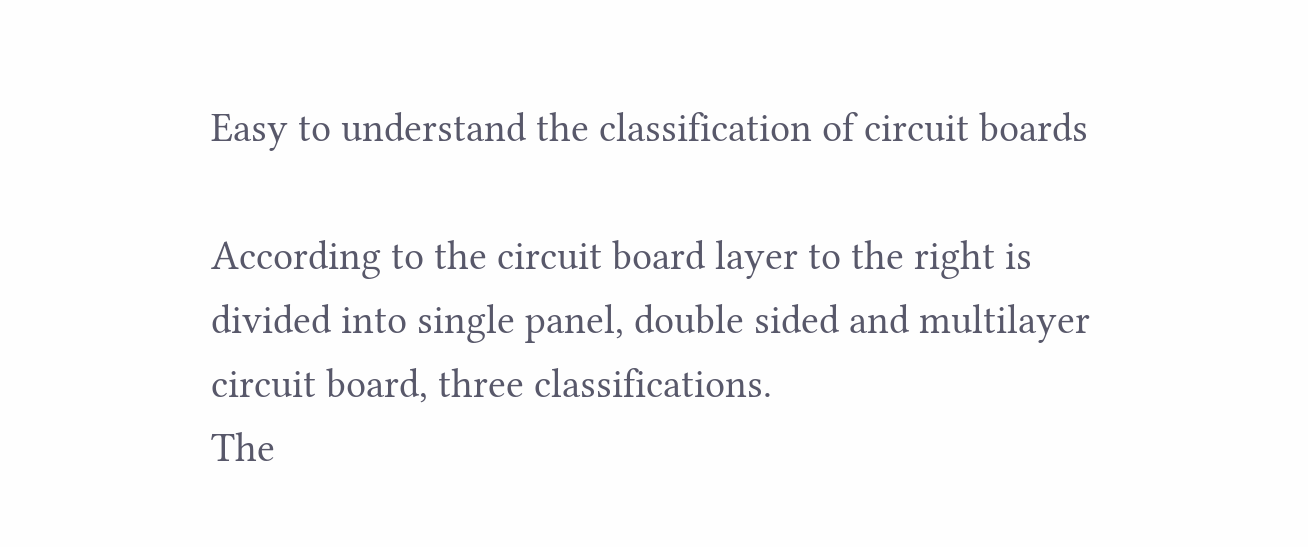Easy to understand the classification of circuit boards

According to the circuit board layer to the right is divided into single panel, double sided and multilayer circuit board, three classifications.
The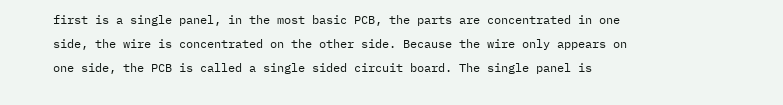first is a single panel, in the most basic PCB, the parts are concentrated in one side, the wire is concentrated on the other side. Because the wire only appears on one side, the PCB is called a single sided circuit board. The single panel is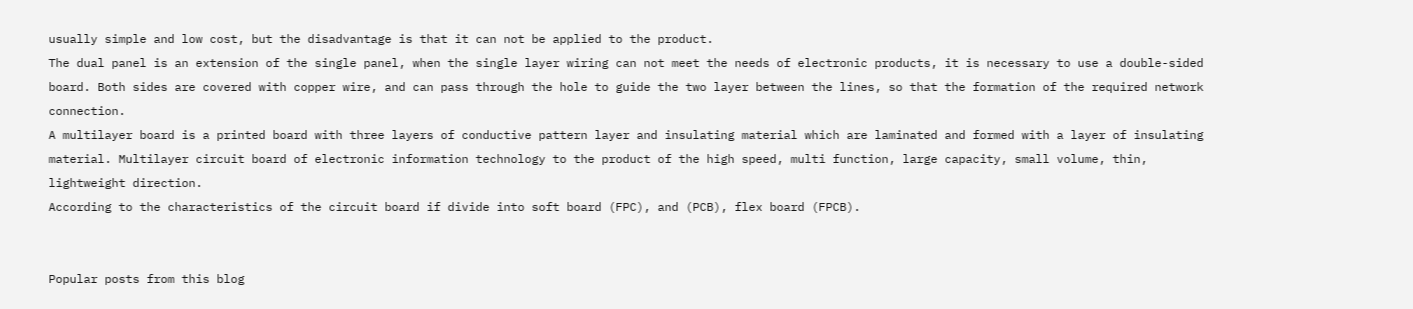usually simple and low cost, but the disadvantage is that it can not be applied to the product.
The dual panel is an extension of the single panel, when the single layer wiring can not meet the needs of electronic products, it is necessary to use a double-sided board. Both sides are covered with copper wire, and can pass through the hole to guide the two layer between the lines, so that the formation of the required network connection.
A multilayer board is a printed board with three layers of conductive pattern layer and insulating material which are laminated and formed with a layer of insulating material. Multilayer circuit board of electronic information technology to the product of the high speed, multi function, large capacity, small volume, thin, lightweight direction.
According to the characteristics of the circuit board if divide into soft board (FPC), and (PCB), flex board (FPCB).


Popular posts from this blog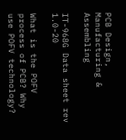PCB Design, Manufacturing & Assembling

IT-968G Data sheet rev 1.0-20

What is the POFV process of PCB? Why use POFV technology?